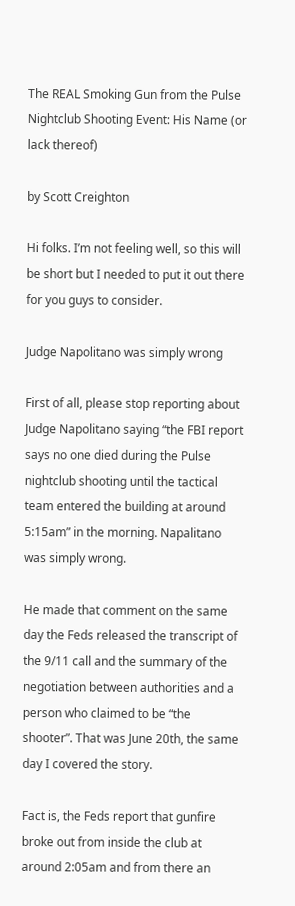The REAL Smoking Gun from the Pulse Nightclub Shooting Event: His Name (or lack thereof)

by Scott Creighton

Hi folks. I’m not feeling well, so this will be short but I needed to put it out there for you guys to consider.

Judge Napolitano was simply wrong

First of all, please stop reporting about Judge Napolitano saying “the FBI report says no one died during the Pulse nightclub shooting until the tactical team entered the building at around 5:15am” in the morning. Napalitano was simply wrong.

He made that comment on the same day the Feds released the transcript of the 9/11 call and the summary of the negotiation between authorities and a person who claimed to be “the shooter”. That was June 20th, the same day I covered the story.

Fact is, the Feds report that gunfire broke out from inside the club at around 2:05am and from there an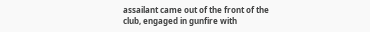assailant came out of the front of the club, engaged in gunfire with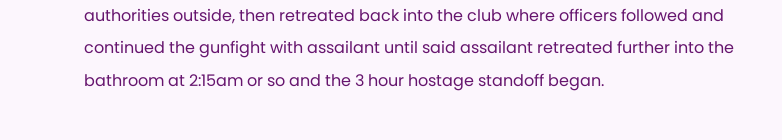authorities outside, then retreated back into the club where officers followed and continued the gunfight with assailant until said assailant retreated further into the bathroom at 2:15am or so and the 3 hour hostage standoff began.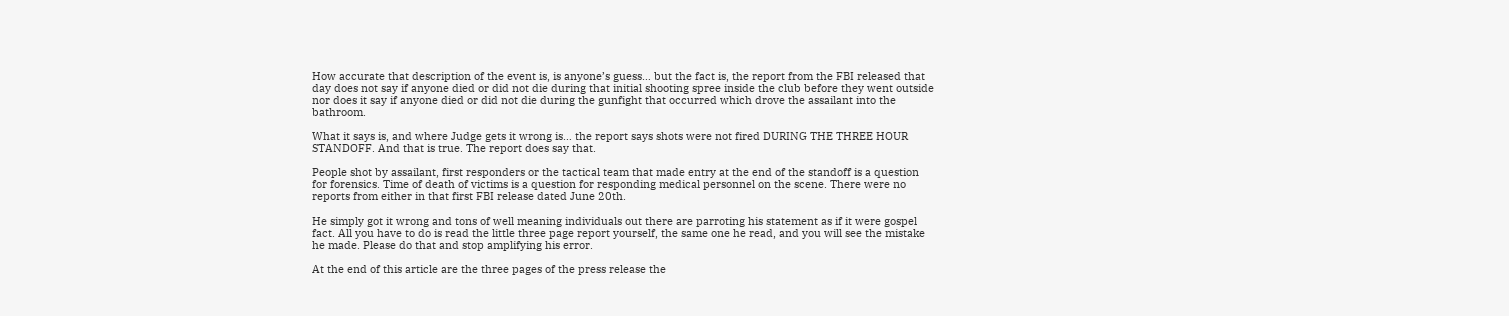How accurate that description of the event is, is anyone’s guess… but the fact is, the report from the FBI released that day does not say if anyone died or did not die during that initial shooting spree inside the club before they went outside nor does it say if anyone died or did not die during the gunfight that occurred which drove the assailant into the bathroom.

What it says is, and where Judge gets it wrong is… the report says shots were not fired DURING THE THREE HOUR STANDOFF. And that is true. The report does say that.

People shot by assailant, first responders or the tactical team that made entry at the end of the standoff is a question for forensics. Time of death of victims is a question for responding medical personnel on the scene. There were no reports from either in that first FBI release dated June 20th.

He simply got it wrong and tons of well meaning individuals out there are parroting his statement as if it were gospel fact. All you have to do is read the little three page report yourself, the same one he read, and you will see the mistake he made. Please do that and stop amplifying his error.

At the end of this article are the three pages of the press release the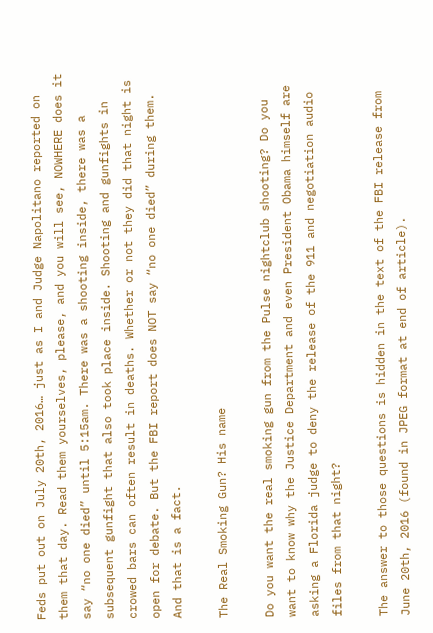Feds put out on July 20th, 2016… just as I and Judge Napolitano reported on them that day. Read them yourselves, please, and you will see, NOWHERE does it say “no one died” until 5:15am. There was a shooting inside, there was a subsequent gunfight that also took place inside. Shooting and gunfights in crowed bars can often result in deaths. Whether or not they did that night is open for debate. But the FBI report does NOT say “no one died” during them. And that is a fact.

The Real Smoking Gun? His name

Do you want the real smoking gun from the Pulse nightclub shooting? Do you want to know why the Justice Department and even President Obama himself are asking a Florida judge to deny the release of the 911 and negotiation audio files from that night?

The answer to those questions is hidden in the text of the FBI release from June 20th, 2016 (found in JPEG format at end of article).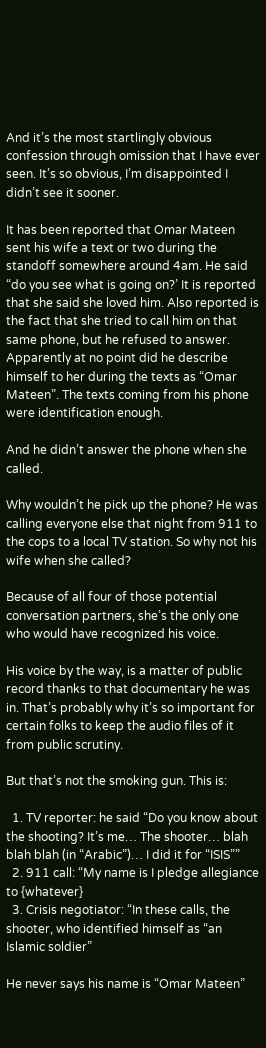And it’s the most startlingly obvious confession through omission that I have ever seen. It’s so obvious, I’m disappointed I didn’t see it sooner.

It has been reported that Omar Mateen sent his wife a text or two during the standoff somewhere around 4am. He said “do you see what is going on?’ It is reported that she said she loved him. Also reported is the fact that she tried to call him on that same phone, but he refused to answer. Apparently at no point did he describe himself to her during the texts as “Omar Mateen”. The texts coming from his phone were identification enough.

And he didn’t answer the phone when she called.

Why wouldn’t he pick up the phone? He was calling everyone else that night from 911 to the cops to a local TV station. So why not his wife when she called?

Because of all four of those potential conversation partners, she’s the only one who would have recognized his voice.

His voice by the way, is a matter of public record thanks to that documentary he was in. That’s probably why it’s so important for certain folks to keep the audio files of it from public scrutiny.

But that’s not the smoking gun. This is:

  1. TV reporter: he said “Do you know about the shooting? It’s me… The shooter… blah blah blah (in “Arabic”)… I did it for “ISIS””
  2. 911 call: “My name is I pledge allegiance to {whatever}
  3. Crisis negotiator: “In these calls, the shooter, who identified himself as “an Islamic soldier”

He never says his name is “Omar Mateen”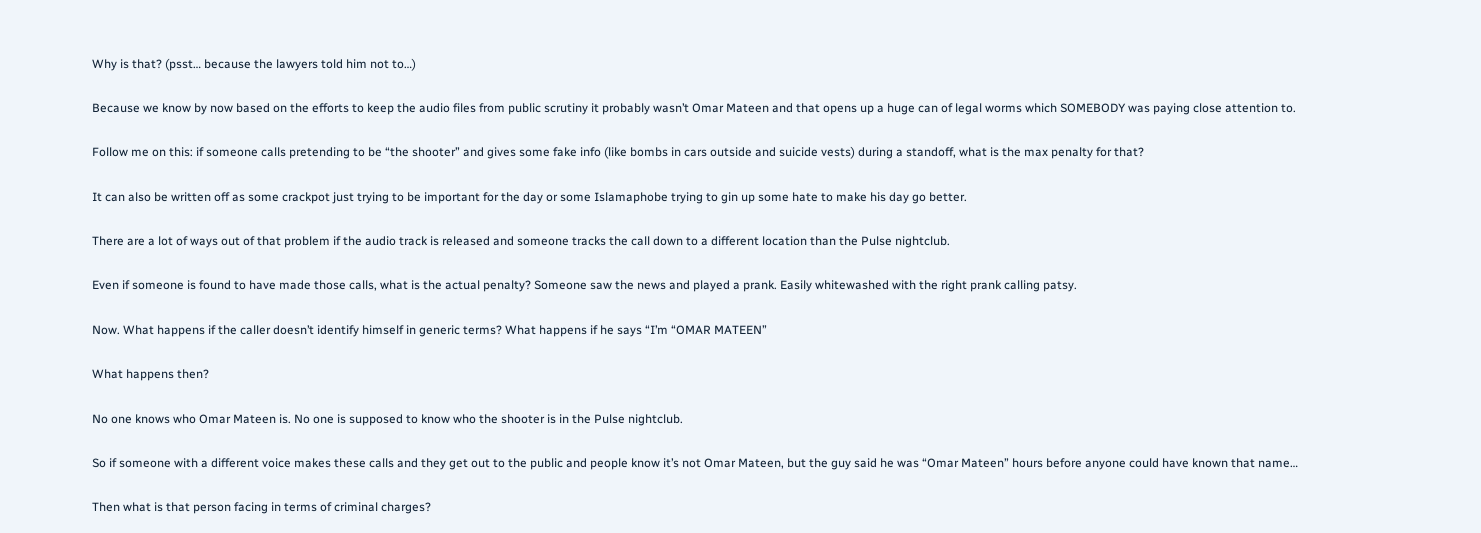Why is that? (psst… because the lawyers told him not to…)

Because we know by now based on the efforts to keep the audio files from public scrutiny it probably wasn’t Omar Mateen and that opens up a huge can of legal worms which SOMEBODY was paying close attention to.

Follow me on this: if someone calls pretending to be “the shooter” and gives some fake info (like bombs in cars outside and suicide vests) during a standoff, what is the max penalty for that?

It can also be written off as some crackpot just trying to be important for the day or some Islamaphobe trying to gin up some hate to make his day go better.

There are a lot of ways out of that problem if the audio track is released and someone tracks the call down to a different location than the Pulse nightclub.

Even if someone is found to have made those calls, what is the actual penalty? Someone saw the news and played a prank. Easily whitewashed with the right prank calling patsy.

Now. What happens if the caller doesn’t identify himself in generic terms? What happens if he says “I’m “OMAR MATEEN”

What happens then?

No one knows who Omar Mateen is. No one is supposed to know who the shooter is in the Pulse nightclub.

So if someone with a different voice makes these calls and they get out to the public and people know it’s not Omar Mateen, but the guy said he was “Omar Mateen” hours before anyone could have known that name…

Then what is that person facing in terms of criminal charges?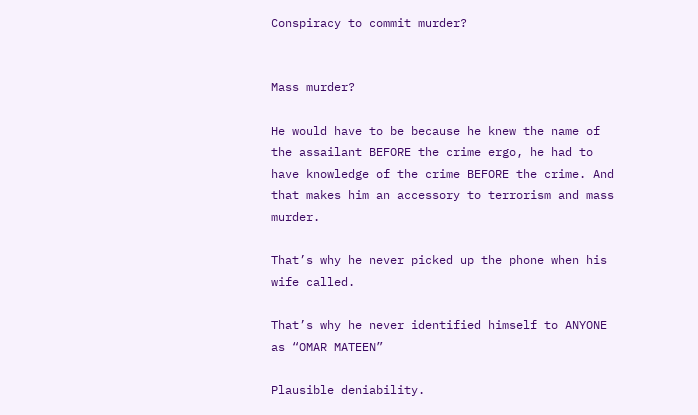Conspiracy to commit murder?


Mass murder?

He would have to be because he knew the name of the assailant BEFORE the crime ergo, he had to have knowledge of the crime BEFORE the crime. And that makes him an accessory to terrorism and mass murder.

That’s why he never picked up the phone when his wife called.

That’s why he never identified himself to ANYONE as “OMAR MATEEN”

Plausible deniability.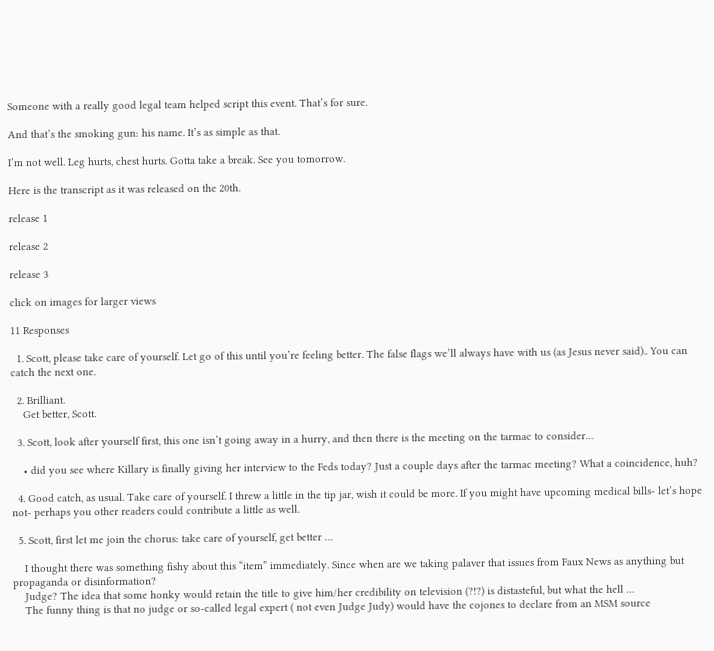Someone with a really good legal team helped script this event. That’s for sure.

And that’s the smoking gun: his name. It’s as simple as that.

I’m not well. Leg hurts, chest hurts. Gotta take a break. See you tomorrow.

Here is the transcript as it was released on the 20th.

release 1

release 2

release 3

click on images for larger views

11 Responses

  1. Scott, please take care of yourself. Let go of this until you’re feeling better. The false flags we’ll always have with us (as Jesus never said).. You can catch the next one.

  2. Brilliant.
    Get better, Scott.

  3. Scott, look after yourself first, this one isn’t going away in a hurry, and then there is the meeting on the tarmac to consider…

    • did you see where Killary is finally giving her interview to the Feds today? Just a couple days after the tarmac meeting? What a coincidence, huh?

  4. Good catch, as usual. Take care of yourself. I threw a little in the tip jar, wish it could be more. If you might have upcoming medical bills- let’s hope not- perhaps you other readers could contribute a little as well.

  5. Scott, first let me join the chorus: take care of yourself, get better …

    I thought there was something fishy about this “item” immediately. Since when are we taking palaver that issues from Faux News as anything but propaganda or disinformation?
    Judge? The idea that some honky would retain the title to give him/her credibility on television (?!?) is distasteful, but what the hell …
    The funny thing is that no judge or so-called legal expert ( not even Judge Judy) would have the cojones to declare from an MSM source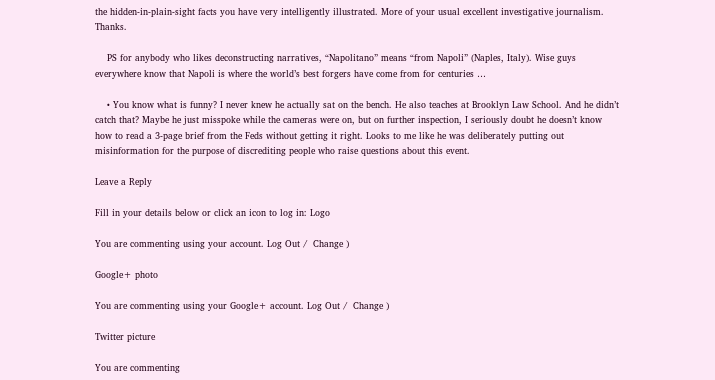the hidden-in-plain-sight facts you have very intelligently illustrated. More of your usual excellent investigative journalism. Thanks.

    PS for anybody who likes deconstructing narratives, “Napolitano” means “from Napoli” (Naples, Italy). Wise guys everywhere know that Napoli is where the world’s best forgers have come from for centuries …

    • You know what is funny? I never knew he actually sat on the bench. He also teaches at Brooklyn Law School. And he didn’t catch that? Maybe he just misspoke while the cameras were on, but on further inspection, I seriously doubt he doesn’t know how to read a 3-page brief from the Feds without getting it right. Looks to me like he was deliberately putting out misinformation for the purpose of discrediting people who raise questions about this event.

Leave a Reply

Fill in your details below or click an icon to log in: Logo

You are commenting using your account. Log Out /  Change )

Google+ photo

You are commenting using your Google+ account. Log Out /  Change )

Twitter picture

You are commenting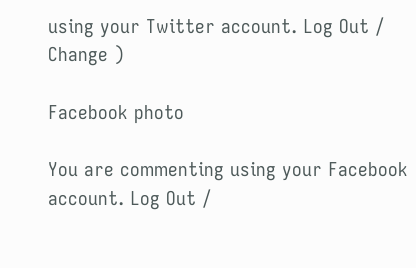using your Twitter account. Log Out /  Change )

Facebook photo

You are commenting using your Facebook account. Log Out /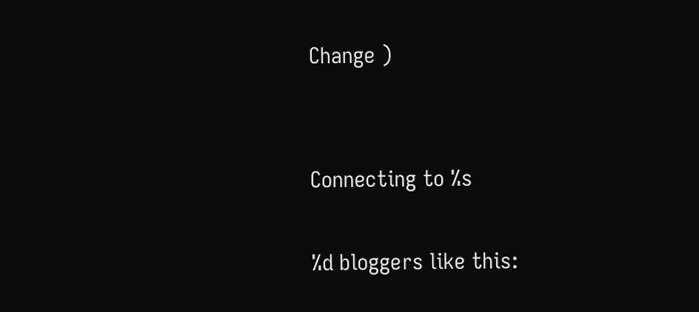Change )


Connecting to %s

%d bloggers like this: